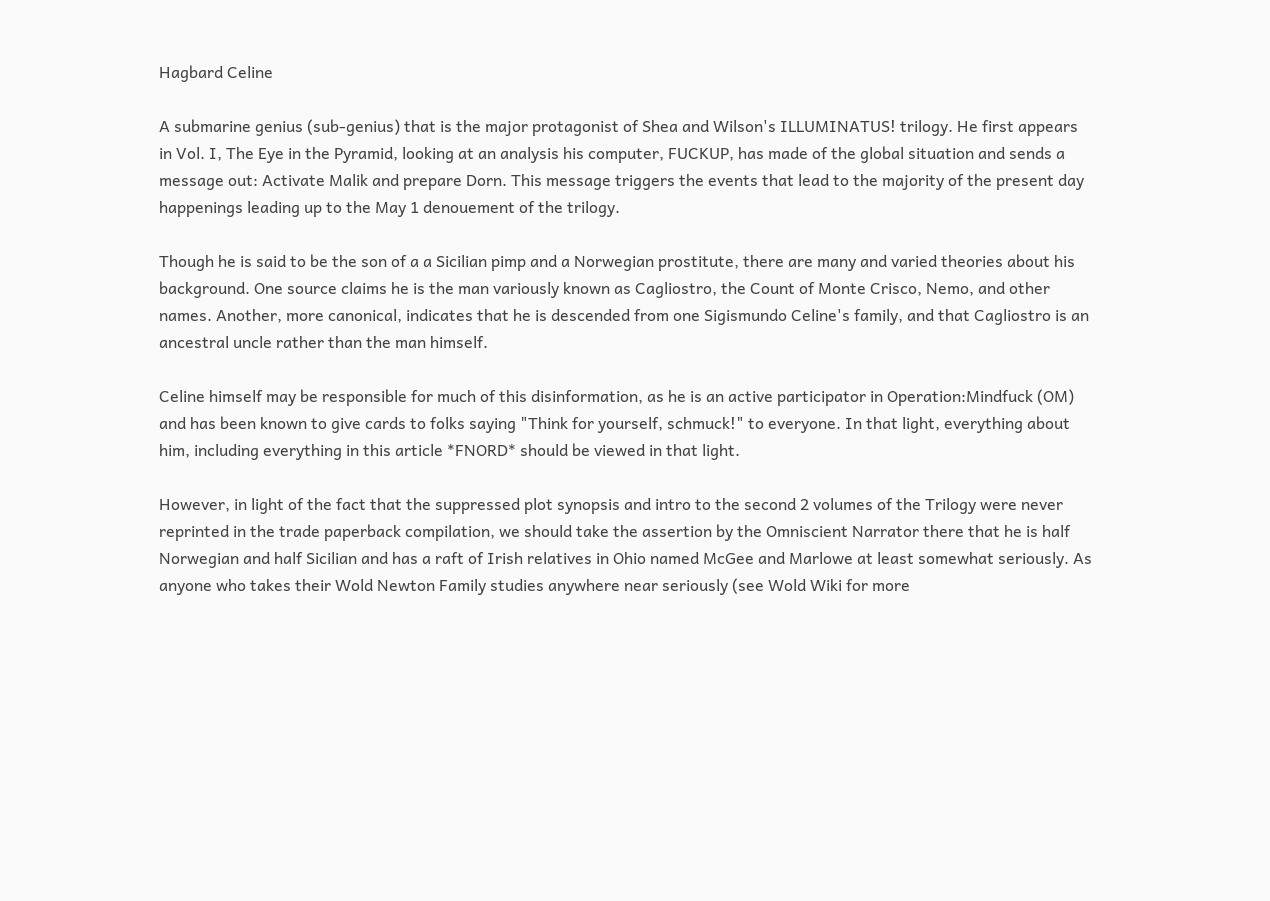Hagbard Celine

A submarine genius (sub-genius) that is the major protagonist of Shea and Wilson's ILLUMINATUS! trilogy. He first appears in Vol. I, The Eye in the Pyramid, looking at an analysis his computer, FUCKUP, has made of the global situation and sends a message out: Activate Malik and prepare Dorn. This message triggers the events that lead to the majority of the present day happenings leading up to the May 1 denouement of the trilogy.

Though he is said to be the son of a a Sicilian pimp and a Norwegian prostitute, there are many and varied theories about his background. One source claims he is the man variously known as Cagliostro, the Count of Monte Crisco, Nemo, and other names. Another, more canonical, indicates that he is descended from one Sigismundo Celine's family, and that Cagliostro is an ancestral uncle rather than the man himself.

Celine himself may be responsible for much of this disinformation, as he is an active participator in Operation:Mindfuck (OM) and has been known to give cards to folks saying "Think for yourself, schmuck!" to everyone. In that light, everything about him, including everything in this article *FNORD* should be viewed in that light.

However, in light of the fact that the suppressed plot synopsis and intro to the second 2 volumes of the Trilogy were never reprinted in the trade paperback compilation, we should take the assertion by the Omniscient Narrator there that he is half Norwegian and half Sicilian and has a raft of Irish relatives in Ohio named McGee and Marlowe at least somewhat seriously. As anyone who takes their Wold Newton Family studies anywhere near seriously (see Wold Wiki for more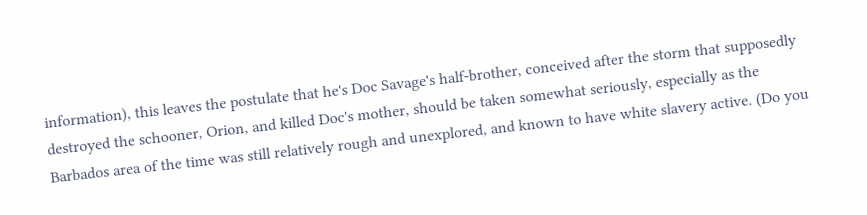information), this leaves the postulate that he's Doc Savage's half-brother, conceived after the storm that supposedly destroyed the schooner, Orion, and killed Doc's mother, should be taken somewhat seriously, especially as the Barbados area of the time was still relatively rough and unexplored, and known to have white slavery active. (Do you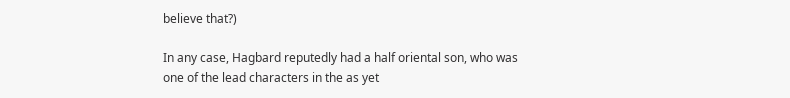believe that?)

In any case, Hagbard reputedly had a half oriental son, who was one of the lead characters in the as yet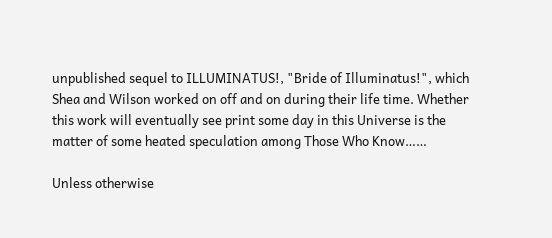unpublished sequel to ILLUMINATUS!, "Bride of Illuminatus!", which Shea and Wilson worked on off and on during their life time. Whether this work will eventually see print some day in this Universe is the matter of some heated speculation among Those Who Know……

Unless otherwise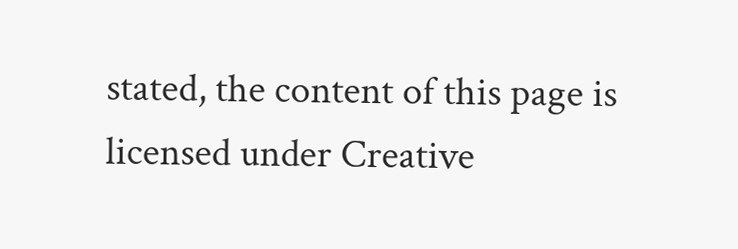stated, the content of this page is licensed under Creative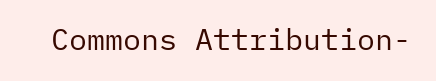Commons Attribution-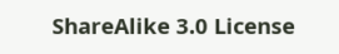ShareAlike 3.0 License